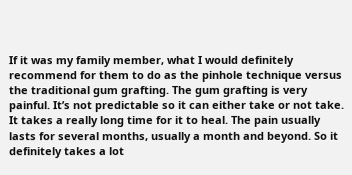If it was my family member, what I would definitely recommend for them to do as the pinhole technique versus the traditional gum grafting. The gum grafting is very painful. It’s not predictable so it can either take or not take. It takes a really long time for it to heal. The pain usually lasts for several months, usually a month and beyond. So it definitely takes a lot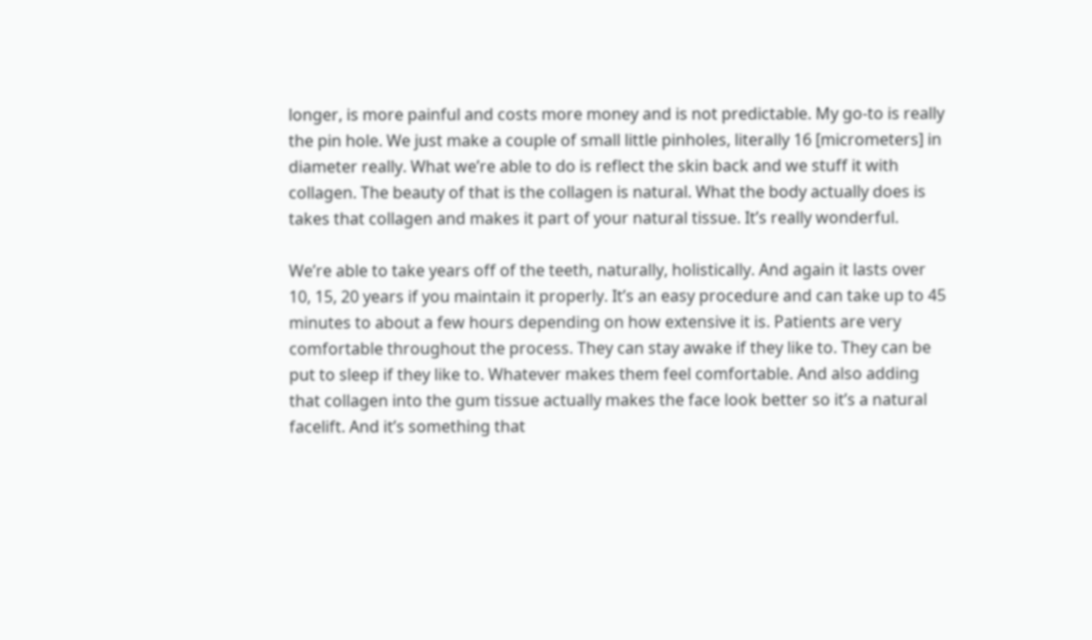longer, is more painful and costs more money and is not predictable. My go-to is really the pin hole. We just make a couple of small little pinholes, literally 16 [micrometers] in diameter really. What we’re able to do is reflect the skin back and we stuff it with collagen. The beauty of that is the collagen is natural. What the body actually does is takes that collagen and makes it part of your natural tissue. It’s really wonderful.

We’re able to take years off of the teeth, naturally, holistically. And again it lasts over 10, 15, 20 years if you maintain it properly. It’s an easy procedure and can take up to 45 minutes to about a few hours depending on how extensive it is. Patients are very comfortable throughout the process. They can stay awake if they like to. They can be put to sleep if they like to. Whatever makes them feel comfortable. And also adding that collagen into the gum tissue actually makes the face look better so it’s a natural facelift. And it’s something that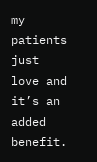my patients just love and it’s an added benefit.